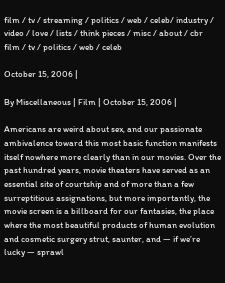film / tv / streaming / politics / web / celeb/ industry / video / love / lists / think pieces / misc / about / cbr
film / tv / politics / web / celeb

October 15, 2006 |

By Miscellaneous | Film | October 15, 2006 |

Americans are weird about sex, and our passionate ambivalence toward this most basic function manifests itself nowhere more clearly than in our movies. Over the past hundred years, movie theaters have served as an essential site of courtship and of more than a few surreptitious assignations, but more importantly, the movie screen is a billboard for our fantasies, the place where the most beautiful products of human evolution and cosmetic surgery strut, saunter, and — if we’re lucky — sprawl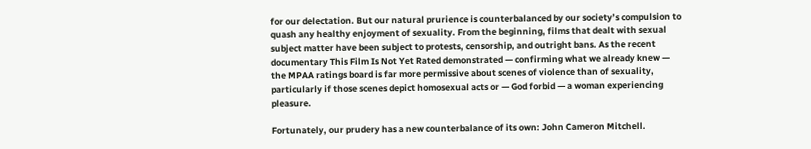for our delectation. But our natural prurience is counterbalanced by our society’s compulsion to quash any healthy enjoyment of sexuality. From the beginning, films that dealt with sexual subject matter have been subject to protests, censorship, and outright bans. As the recent documentary This Film Is Not Yet Rated demonstrated — confirming what we already knew — the MPAA ratings board is far more permissive about scenes of violence than of sexuality, particularly if those scenes depict homosexual acts or — God forbid — a woman experiencing pleasure.

Fortunately, our prudery has a new counterbalance of its own: John Cameron Mitchell.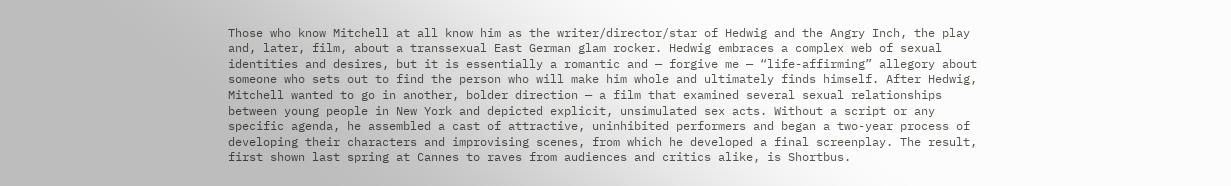Those who know Mitchell at all know him as the writer/director/star of Hedwig and the Angry Inch, the play and, later, film, about a transsexual East German glam rocker. Hedwig embraces a complex web of sexual identities and desires, but it is essentially a romantic and — forgive me — “life-affirming” allegory about someone who sets out to find the person who will make him whole and ultimately finds himself. After Hedwig, Mitchell wanted to go in another, bolder direction — a film that examined several sexual relationships between young people in New York and depicted explicit, unsimulated sex acts. Without a script or any specific agenda, he assembled a cast of attractive, uninhibited performers and began a two-year process of developing their characters and improvising scenes, from which he developed a final screenplay. The result, first shown last spring at Cannes to raves from audiences and critics alike, is Shortbus.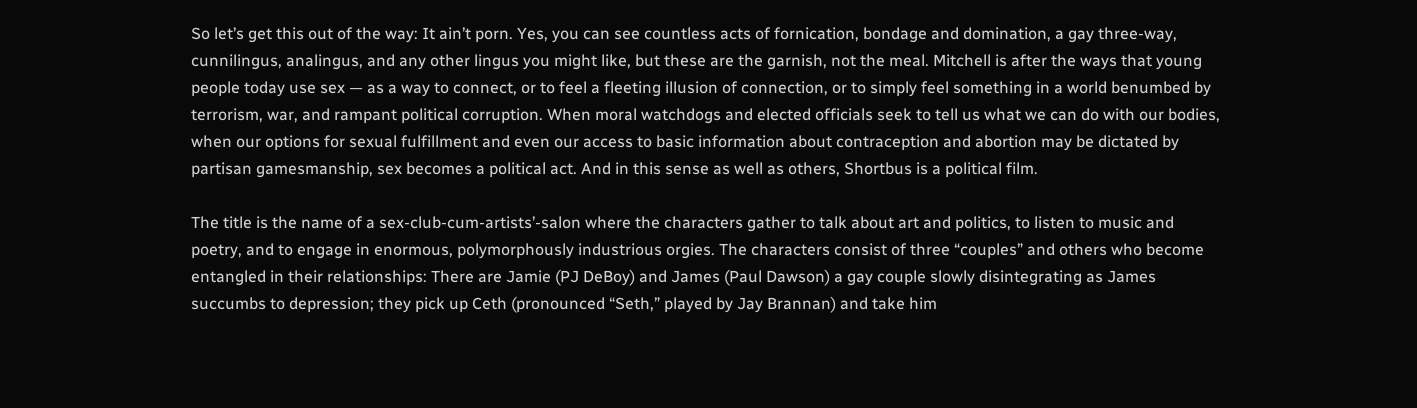So let’s get this out of the way: It ain’t porn. Yes, you can see countless acts of fornication, bondage and domination, a gay three-way, cunnilingus, analingus, and any other lingus you might like, but these are the garnish, not the meal. Mitchell is after the ways that young people today use sex — as a way to connect, or to feel a fleeting illusion of connection, or to simply feel something in a world benumbed by terrorism, war, and rampant political corruption. When moral watchdogs and elected officials seek to tell us what we can do with our bodies, when our options for sexual fulfillment and even our access to basic information about contraception and abortion may be dictated by partisan gamesmanship, sex becomes a political act. And in this sense as well as others, Shortbus is a political film.

The title is the name of a sex-club-cum-artists’-salon where the characters gather to talk about art and politics, to listen to music and poetry, and to engage in enormous, polymorphously industrious orgies. The characters consist of three “couples” and others who become entangled in their relationships: There are Jamie (PJ DeBoy) and James (Paul Dawson) a gay couple slowly disintegrating as James succumbs to depression; they pick up Ceth (pronounced “Seth,” played by Jay Brannan) and take him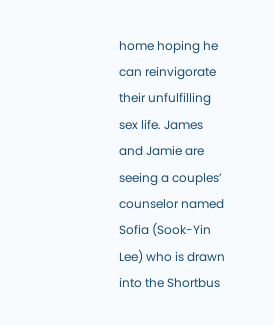home hoping he can reinvigorate their unfulfilling sex life. James and Jamie are seeing a couples’ counselor named Sofia (Sook-Yin Lee) who is drawn into the Shortbus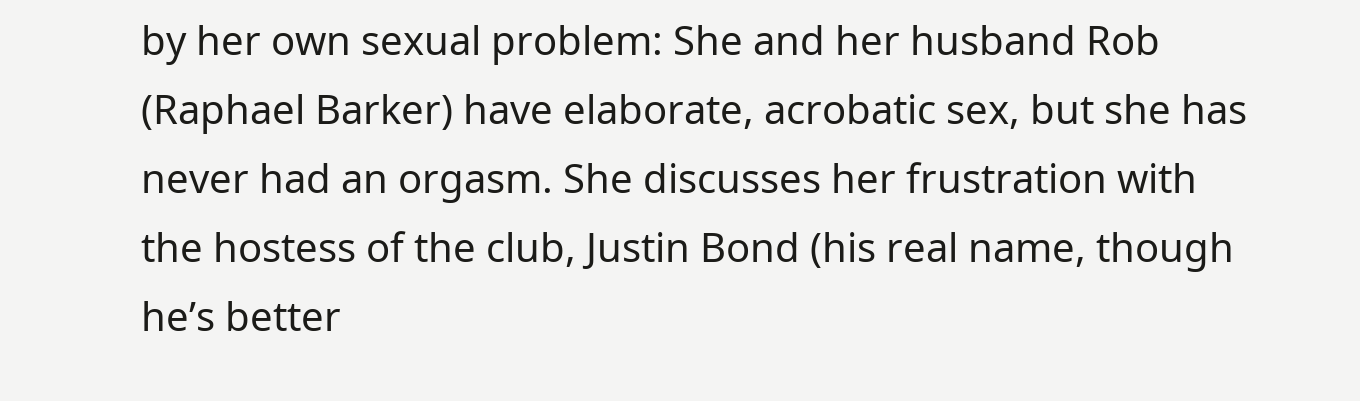by her own sexual problem: She and her husband Rob (Raphael Barker) have elaborate, acrobatic sex, but she has never had an orgasm. She discusses her frustration with the hostess of the club, Justin Bond (his real name, though he’s better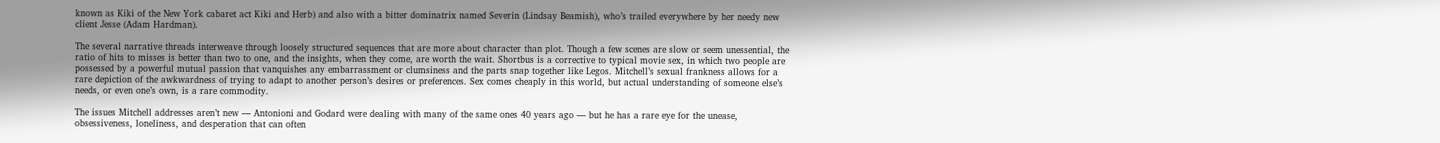known as Kiki of the New York cabaret act Kiki and Herb) and also with a bitter dominatrix named Severin (Lindsay Beamish), who’s trailed everywhere by her needy new client Jesse (Adam Hardman).

The several narrative threads interweave through loosely structured sequences that are more about character than plot. Though a few scenes are slow or seem unessential, the ratio of hits to misses is better than two to one, and the insights, when they come, are worth the wait. Shortbus is a corrective to typical movie sex, in which two people are possessed by a powerful mutual passion that vanquishes any embarrassment or clumsiness and the parts snap together like Legos. Mitchell’s sexual frankness allows for a rare depiction of the awkwardness of trying to adapt to another person’s desires or preferences. Sex comes cheaply in this world, but actual understanding of someone else’s needs, or even one’s own, is a rare commodity.

The issues Mitchell addresses aren’t new — Antonioni and Godard were dealing with many of the same ones 40 years ago — but he has a rare eye for the unease, obsessiveness, loneliness, and desperation that can often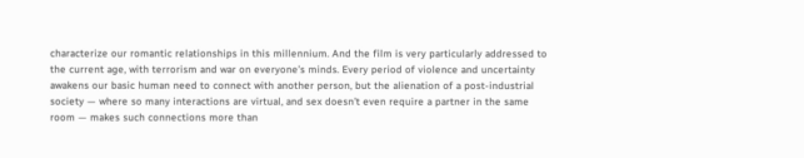characterize our romantic relationships in this millennium. And the film is very particularly addressed to the current age, with terrorism and war on everyone’s minds. Every period of violence and uncertainty awakens our basic human need to connect with another person, but the alienation of a post-industrial society — where so many interactions are virtual, and sex doesn’t even require a partner in the same room — makes such connections more than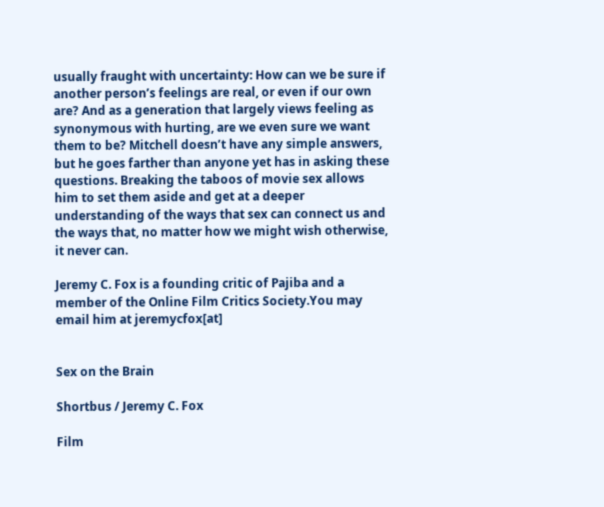usually fraught with uncertainty: How can we be sure if another person’s feelings are real, or even if our own are? And as a generation that largely views feeling as synonymous with hurting, are we even sure we want them to be? Mitchell doesn’t have any simple answers, but he goes farther than anyone yet has in asking these questions. Breaking the taboos of movie sex allows him to set them aside and get at a deeper understanding of the ways that sex can connect us and the ways that, no matter how we might wish otherwise, it never can.

Jeremy C. Fox is a founding critic of Pajiba and a member of the Online Film Critics Society.You may email him at jeremycfox[at]


Sex on the Brain

Shortbus / Jeremy C. Fox

Film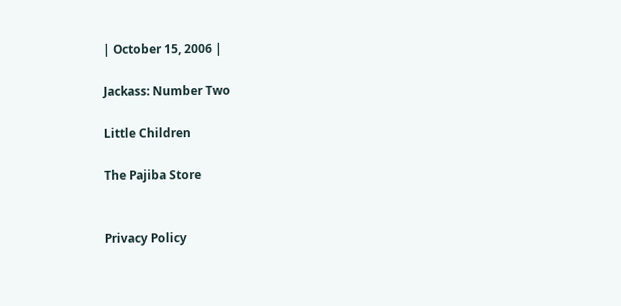| October 15, 2006 |

Jackass: Number Two

Little Children

The Pajiba Store


Privacy Policy